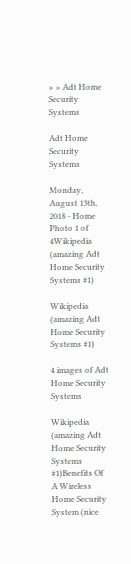» » Adt Home Security Systems

Adt Home Security Systems

Monday, August 13th, 2018 - Home
Photo 1 of 4Wikipedia (amazing Adt Home Security Systems #1)

Wikipedia (amazing Adt Home Security Systems #1)

4 images of Adt Home Security Systems

Wikipedia (amazing Adt Home Security Systems #1)Benefits Of A Wireless Home Security System (nice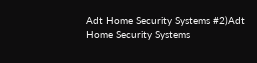Adt Home Security Systems #2)Adt Home Security Systems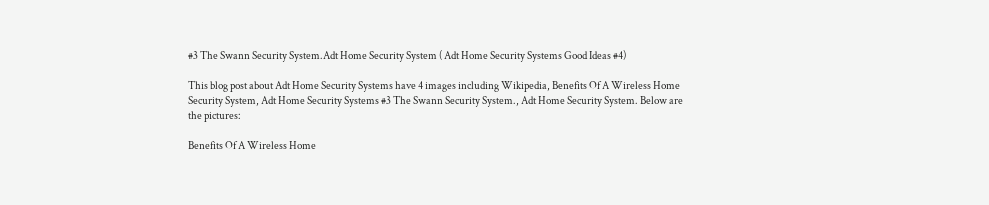#3 The Swann Security System.Adt Home Security System ( Adt Home Security Systems Good Ideas #4)

This blog post about Adt Home Security Systems have 4 images including Wikipedia, Benefits Of A Wireless Home Security System, Adt Home Security Systems #3 The Swann Security System., Adt Home Security System. Below are the pictures:

Benefits Of A Wireless Home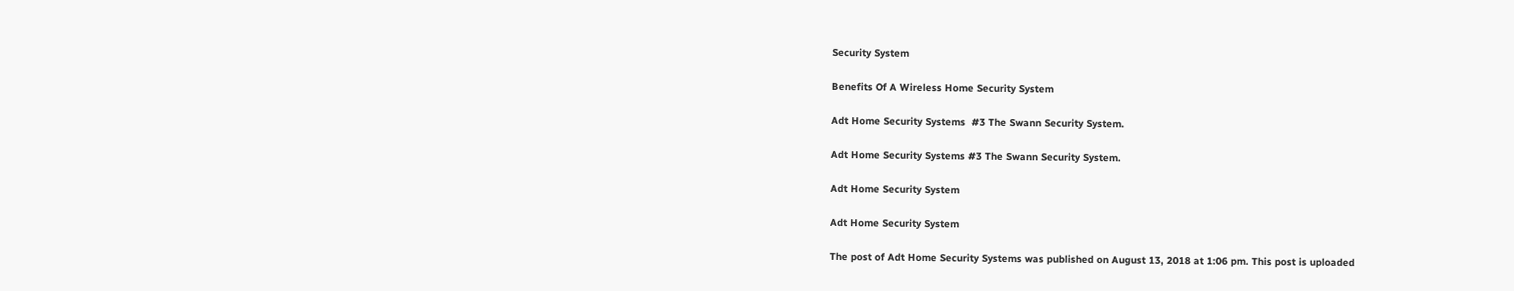Security System

Benefits Of A Wireless Home Security System

Adt Home Security Systems  #3 The Swann Security System.

Adt Home Security Systems #3 The Swann Security System.

Adt Home Security System

Adt Home Security System

The post of Adt Home Security Systems was published on August 13, 2018 at 1:06 pm. This post is uploaded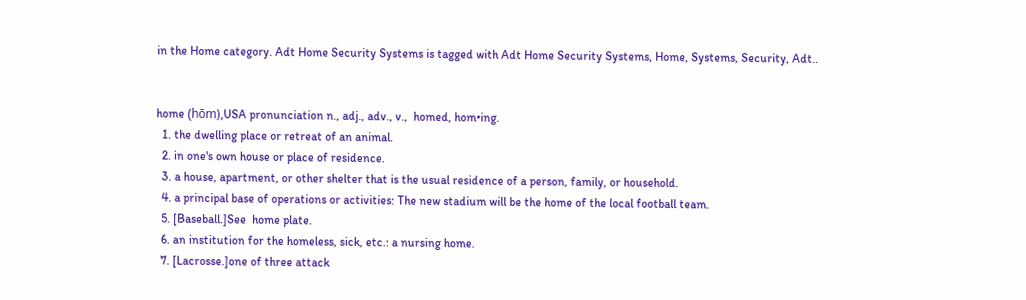in the Home category. Adt Home Security Systems is tagged with Adt Home Security Systems, Home, Systems, Security, Adt..


home (hōm),USA pronunciation n., adj., adv., v.,  homed, hom•ing.
  1. the dwelling place or retreat of an animal.
  2. in one's own house or place of residence.
  3. a house, apartment, or other shelter that is the usual residence of a person, family, or household.
  4. a principal base of operations or activities: The new stadium will be the home of the local football team.
  5. [Baseball.]See  home plate.
  6. an institution for the homeless, sick, etc.: a nursing home.
  7. [Lacrosse.]one of three attack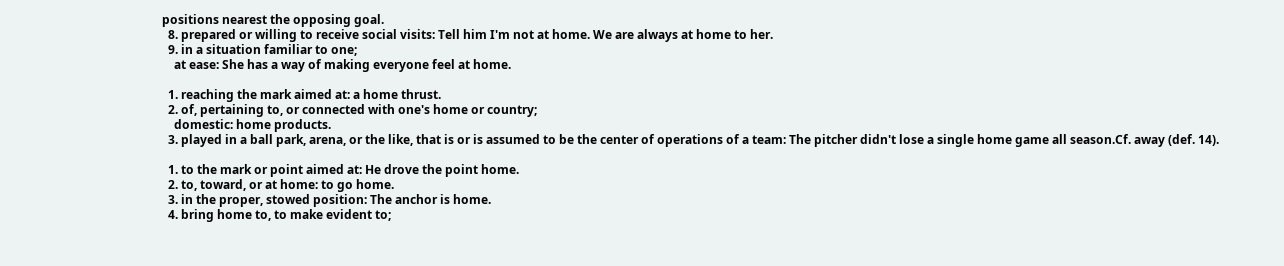positions nearest the opposing goal.
  8. prepared or willing to receive social visits: Tell him I'm not at home. We are always at home to her.
  9. in a situation familiar to one;
    at ease: She has a way of making everyone feel at home.

  1. reaching the mark aimed at: a home thrust.
  2. of, pertaining to, or connected with one's home or country;
    domestic: home products.
  3. played in a ball park, arena, or the like, that is or is assumed to be the center of operations of a team: The pitcher didn't lose a single home game all season.Cf. away (def. 14).

  1. to the mark or point aimed at: He drove the point home.
  2. to, toward, or at home: to go home.
  3. in the proper, stowed position: The anchor is home.
  4. bring home to, to make evident to;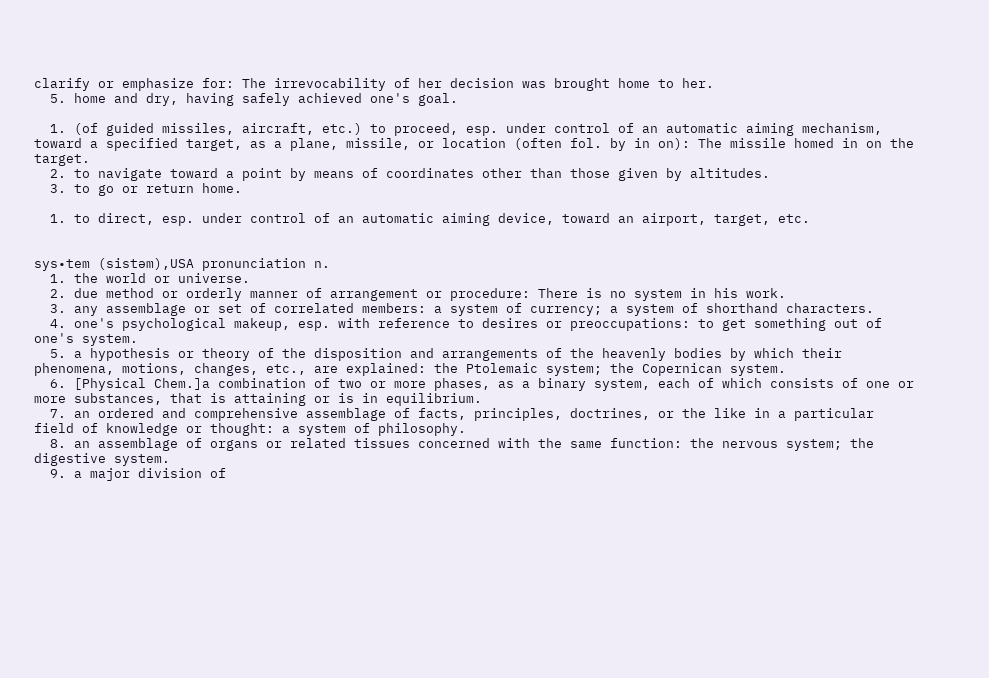clarify or emphasize for: The irrevocability of her decision was brought home to her.
  5. home and dry, having safely achieved one's goal.

  1. (of guided missiles, aircraft, etc.) to proceed, esp. under control of an automatic aiming mechanism, toward a specified target, as a plane, missile, or location (often fol. by in on): The missile homed in on the target.
  2. to navigate toward a point by means of coordinates other than those given by altitudes.
  3. to go or return home.

  1. to direct, esp. under control of an automatic aiming device, toward an airport, target, etc.


sys•tem (sistəm),USA pronunciation n.
  1. the world or universe.
  2. due method or orderly manner of arrangement or procedure: There is no system in his work.
  3. any assemblage or set of correlated members: a system of currency; a system of shorthand characters.
  4. one's psychological makeup, esp. with reference to desires or preoccupations: to get something out of one's system.
  5. a hypothesis or theory of the disposition and arrangements of the heavenly bodies by which their phenomena, motions, changes, etc., are explained: the Ptolemaic system; the Copernican system.
  6. [Physical Chem.]a combination of two or more phases, as a binary system, each of which consists of one or more substances, that is attaining or is in equilibrium.
  7. an ordered and comprehensive assemblage of facts, principles, doctrines, or the like in a particular field of knowledge or thought: a system of philosophy.
  8. an assemblage of organs or related tissues concerned with the same function: the nervous system; the digestive system.
  9. a major division of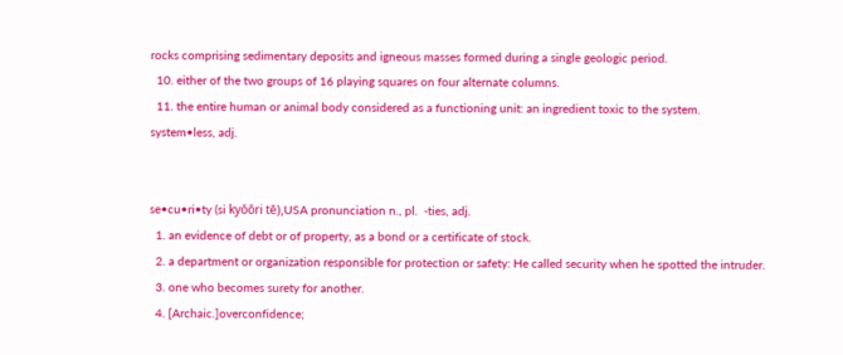rocks comprising sedimentary deposits and igneous masses formed during a single geologic period.
  10. either of the two groups of 16 playing squares on four alternate columns.
  11. the entire human or animal body considered as a functioning unit: an ingredient toxic to the system.
system•less, adj.


se•cu•ri•ty (si kyŏŏri tē),USA pronunciation n., pl.  -ties, adj.
  1. an evidence of debt or of property, as a bond or a certificate of stock.
  2. a department or organization responsible for protection or safety: He called security when he spotted the intruder.
  3. one who becomes surety for another.
  4. [Archaic.]overconfidence;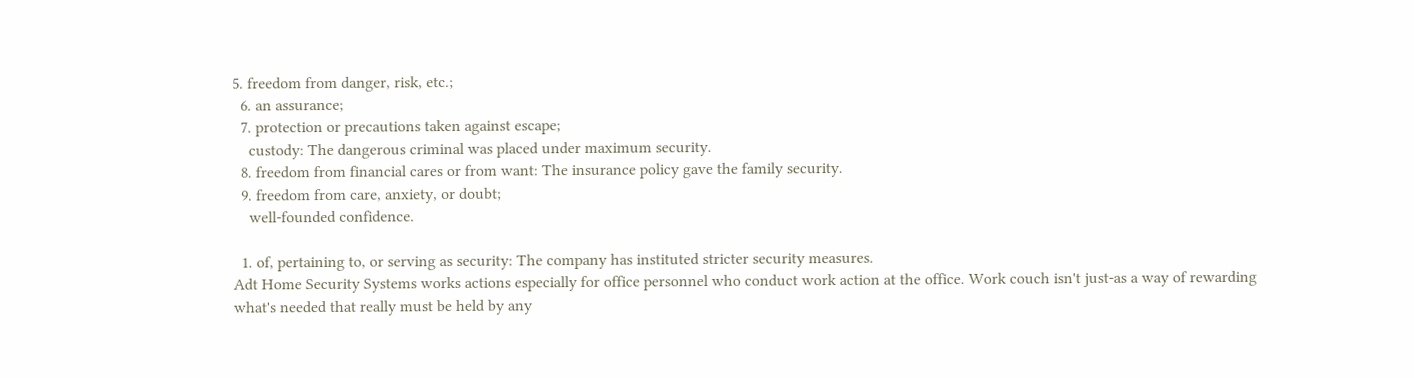5. freedom from danger, risk, etc.;
  6. an assurance;
  7. protection or precautions taken against escape;
    custody: The dangerous criminal was placed under maximum security.
  8. freedom from financial cares or from want: The insurance policy gave the family security.
  9. freedom from care, anxiety, or doubt;
    well-founded confidence.

  1. of, pertaining to, or serving as security: The company has instituted stricter security measures.
Adt Home Security Systems works actions especially for office personnel who conduct work action at the office. Work couch isn't just-as a way of rewarding what's needed that really must be held by any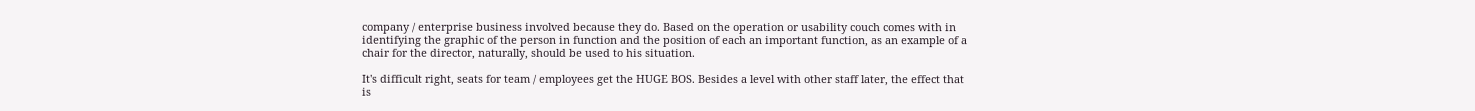company / enterprise business involved because they do. Based on the operation or usability couch comes with in identifying the graphic of the person in function and the position of each an important function, as an example of a chair for the director, naturally, should be used to his situation.

It's difficult right, seats for team / employees get the HUGE BOS. Besides a level with other staff later, the effect that is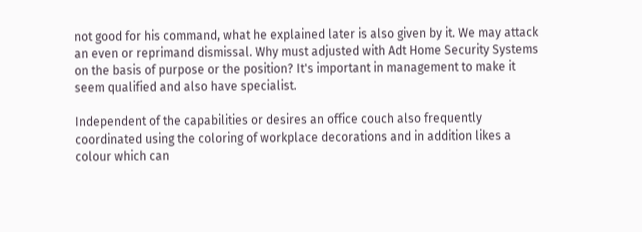not good for his command, what he explained later is also given by it. We may attack an even or reprimand dismissal. Why must adjusted with Adt Home Security Systems on the basis of purpose or the position? It's important in management to make it seem qualified and also have specialist.

Independent of the capabilities or desires an office couch also frequently coordinated using the coloring of workplace decorations and in addition likes a colour which can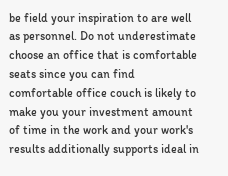be field your inspiration to are well as personnel. Do not underestimate choose an office that is comfortable seats since you can find comfortable office couch is likely to make you your investment amount of time in the work and your work's results additionally supports ideal in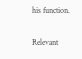his function.

Relevant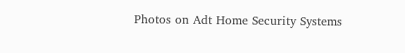Photos on Adt Home Security Systems